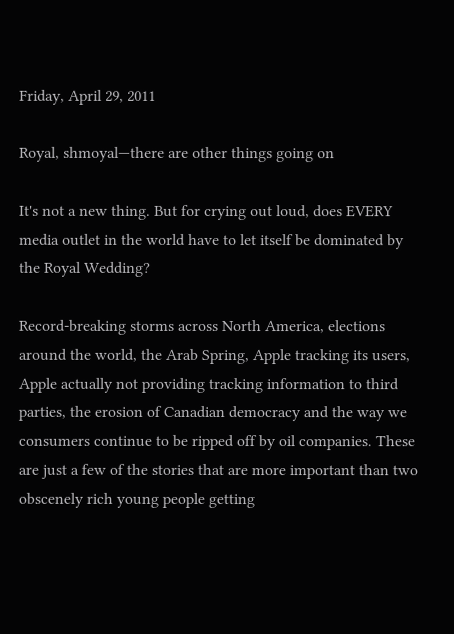Friday, April 29, 2011

Royal, shmoyal—there are other things going on

It's not a new thing. But for crying out loud, does EVERY media outlet in the world have to let itself be dominated by the Royal Wedding?

Record-breaking storms across North America, elections around the world, the Arab Spring, Apple tracking its users, Apple actually not providing tracking information to third parties, the erosion of Canadian democracy and the way we consumers continue to be ripped off by oil companies. These are just a few of the stories that are more important than two obscenely rich young people getting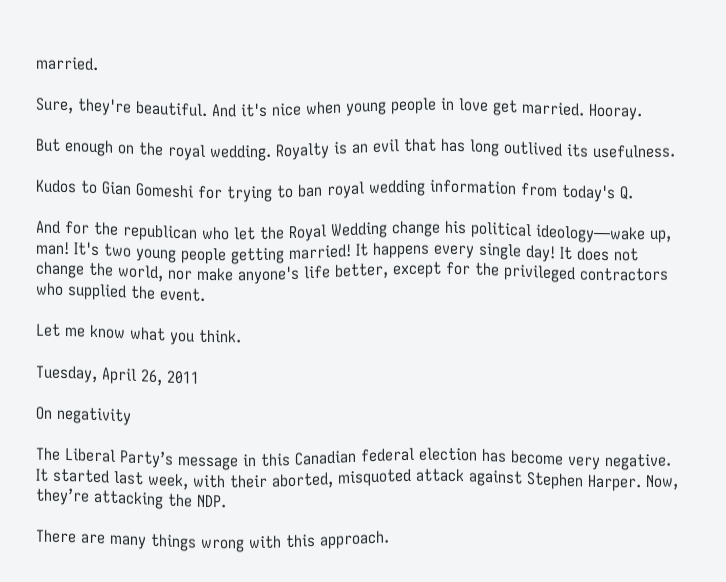married.

Sure, they're beautiful. And it's nice when young people in love get married. Hooray.

But enough on the royal wedding. Royalty is an evil that has long outlived its usefulness.

Kudos to Gian Gomeshi for trying to ban royal wedding information from today's Q.

And for the republican who let the Royal Wedding change his political ideology—wake up, man! It's two young people getting married! It happens every single day! It does not change the world, nor make anyone's life better, except for the privileged contractors who supplied the event.

Let me know what you think.

Tuesday, April 26, 2011

On negativity

The Liberal Party’s message in this Canadian federal election has become very negative. It started last week, with their aborted, misquoted attack against Stephen Harper. Now, they’re attacking the NDP.

There are many things wrong with this approach.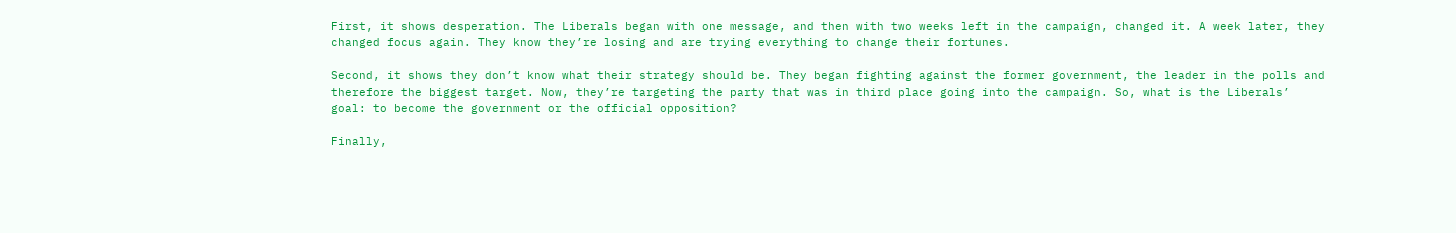First, it shows desperation. The Liberals began with one message, and then with two weeks left in the campaign, changed it. A week later, they changed focus again. They know they’re losing and are trying everything to change their fortunes.

Second, it shows they don’t know what their strategy should be. They began fighting against the former government, the leader in the polls and therefore the biggest target. Now, they’re targeting the party that was in third place going into the campaign. So, what is the Liberals’ goal: to become the government or the official opposition?

Finally,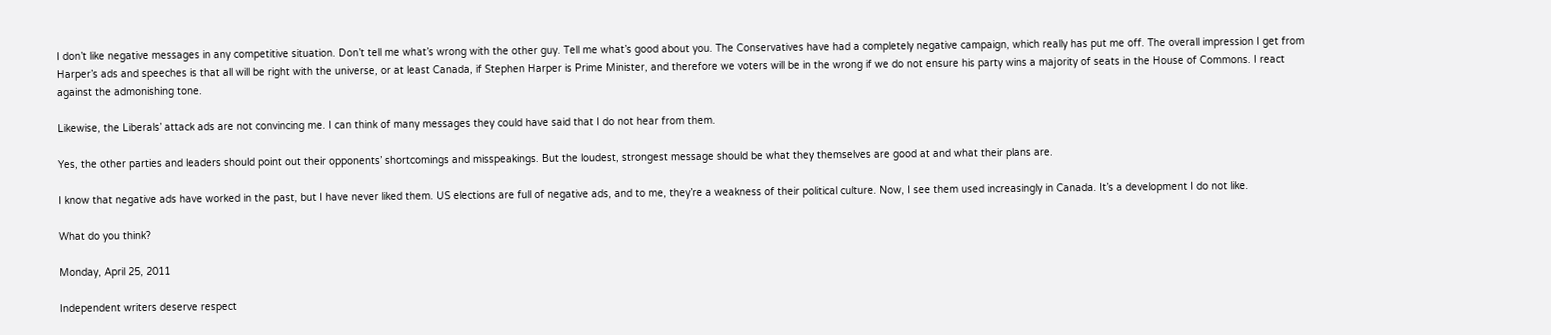I don’t like negative messages in any competitive situation. Don’t tell me what’s wrong with the other guy. Tell me what’s good about you. The Conservatives have had a completely negative campaign, which really has put me off. The overall impression I get from Harper’s ads and speeches is that all will be right with the universe, or at least Canada, if Stephen Harper is Prime Minister, and therefore we voters will be in the wrong if we do not ensure his party wins a majority of seats in the House of Commons. I react against the admonishing tone.

Likewise, the Liberals’ attack ads are not convincing me. I can think of many messages they could have said that I do not hear from them.

Yes, the other parties and leaders should point out their opponents’ shortcomings and misspeakings. But the loudest, strongest message should be what they themselves are good at and what their plans are.

I know that negative ads have worked in the past, but I have never liked them. US elections are full of negative ads, and to me, they’re a weakness of their political culture. Now, I see them used increasingly in Canada. It’s a development I do not like.

What do you think?

Monday, April 25, 2011

Independent writers deserve respect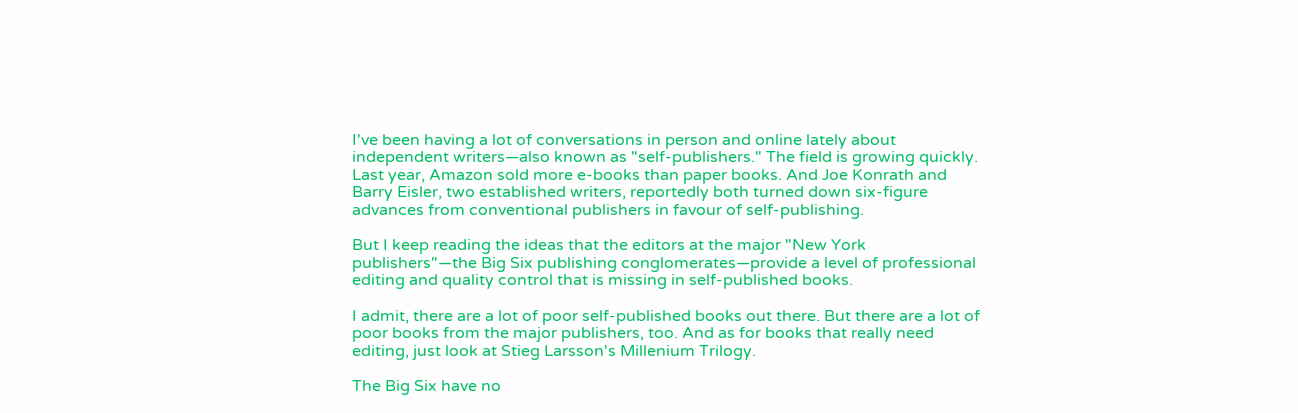I've been having a lot of conversations in person and online lately about independent writers—also known as "self-publishers." The field is growing quickly. Last year, Amazon sold more e-books than paper books. And Joe Konrath and Barry Eisler, two established writers, reportedly both turned down six-figure advances from conventional publishers in favour of self-publishing.

But I keep reading the ideas that the editors at the major "New York publishers"—the Big Six publishing conglomerates—provide a level of professional editing and quality control that is missing in self-published books.

I admit, there are a lot of poor self-published books out there. But there are a lot of poor books from the major publishers, too. And as for books that really need editing, just look at Stieg Larsson's Millenium Trilogy.

The Big Six have no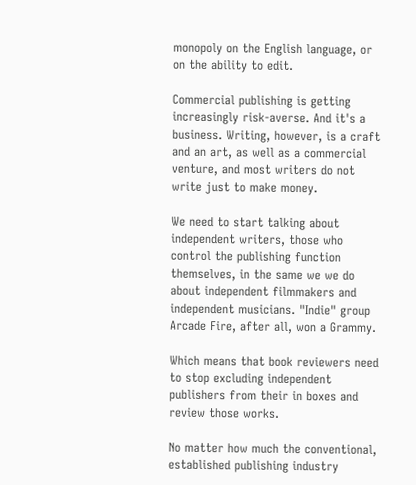monopoly on the English language, or on the ability to edit.

Commercial publishing is getting increasingly risk-averse. And it's a business. Writing, however, is a craft and an art, as well as a commercial venture, and most writers do not write just to make money.

We need to start talking about independent writers, those who control the publishing function themselves, in the same we we do about independent filmmakers and independent musicians. "Indie" group Arcade Fire, after all, won a Grammy.

Which means that book reviewers need to stop excluding independent publishers from their in boxes and review those works.

No matter how much the conventional, established publishing industry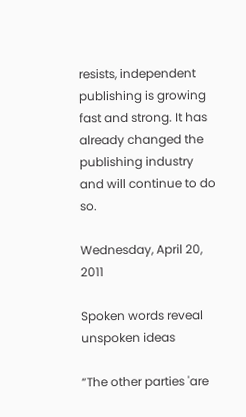resists, independent publishing is growing fast and strong. It has already changed the publishing industry and will continue to do so.

Wednesday, April 20, 2011

Spoken words reveal unspoken ideas

“The other parties 'are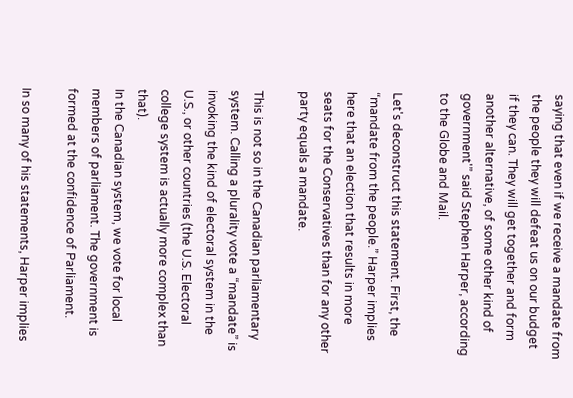saying that even if we receive a mandate from the people they will defeat us on our budget if they can. They will get together and form another alternative, of some other kind of government'” said Stephen Harper, according to the Globe and Mail.

Let's deconstruct this statement. First, the “mandate from the people.” Harper implies here that an election that results in more seats for the Conservatives than for any other party equals a mandate.

This is not so in the Canadian parliamentary system. Calling a plurality vote a “mandate” is invoking the kind of electoral system in the U.S., or other countries (the U.S. Electoral college system is actually more complex than that).
In the Canadian system, we vote for local members of parliament. The government is formed at the confidence of Parliament.

In so many of his statements, Harper implies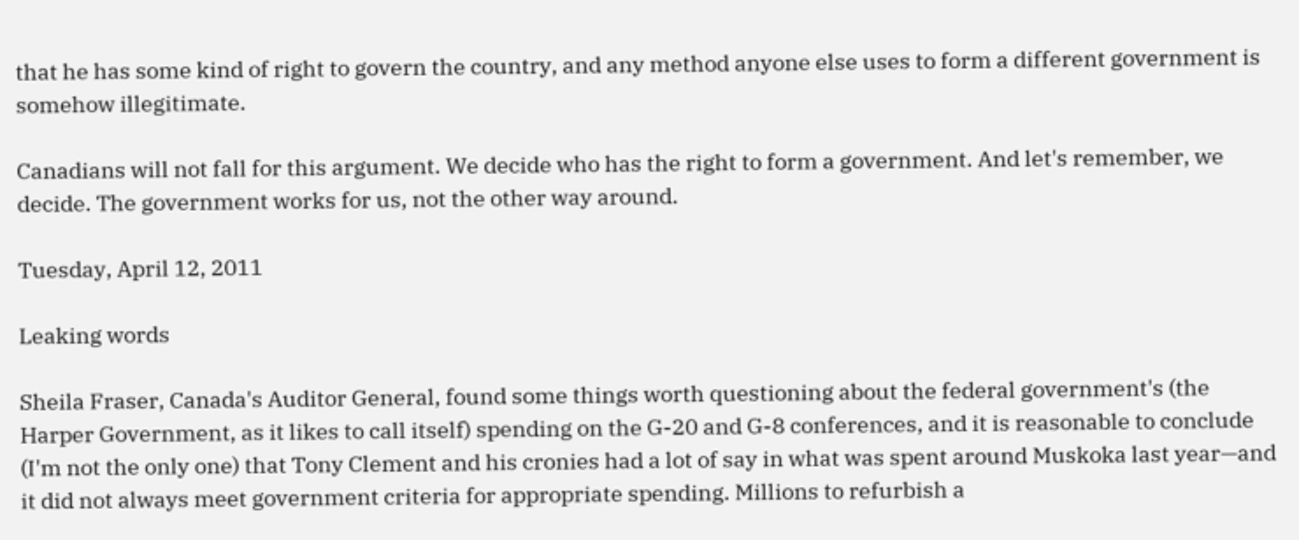that he has some kind of right to govern the country, and any method anyone else uses to form a different government is somehow illegitimate.

Canadians will not fall for this argument. We decide who has the right to form a government. And let's remember, we decide. The government works for us, not the other way around.

Tuesday, April 12, 2011

Leaking words

Sheila Fraser, Canada's Auditor General, found some things worth questioning about the federal government's (the Harper Government, as it likes to call itself) spending on the G-20 and G-8 conferences, and it is reasonable to conclude (I'm not the only one) that Tony Clement and his cronies had a lot of say in what was spent around Muskoka last year—and it did not always meet government criteria for appropriate spending. Millions to refurbish a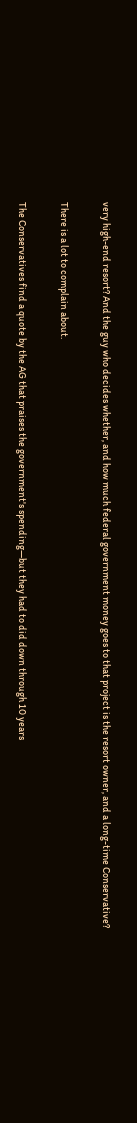very high-end resort? And the guy who decides whether, and how much federal government money goes to that project is the resort owner, and a long-time Conservative?

There is a lot to complain about.

The Conservatives find a quote by the AG that praises the government's spending—but they had to did down through 10 years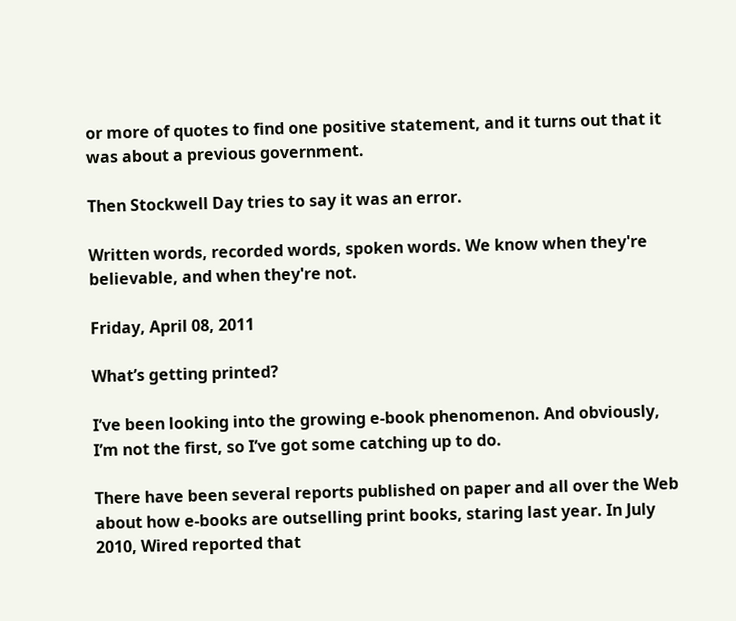or more of quotes to find one positive statement, and it turns out that it was about a previous government.

Then Stockwell Day tries to say it was an error.

Written words, recorded words, spoken words. We know when they're believable, and when they're not.

Friday, April 08, 2011

What’s getting printed?

I’ve been looking into the growing e-book phenomenon. And obviously, I’m not the first, so I’ve got some catching up to do.

There have been several reports published on paper and all over the Web about how e-books are outselling print books, staring last year. In July 2010, Wired reported that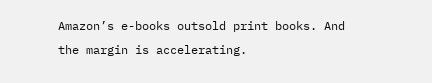Amazon’s e-books outsold print books. And the margin is accelerating.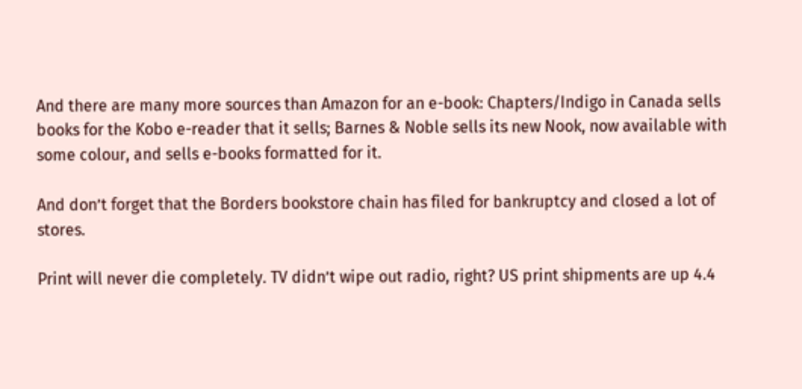And there are many more sources than Amazon for an e-book: Chapters/Indigo in Canada sells books for the Kobo e-reader that it sells; Barnes & Noble sells its new Nook, now available with some colour, and sells e-books formatted for it.

And don’t forget that the Borders bookstore chain has filed for bankruptcy and closed a lot of stores.

Print will never die completely. TV didn’t wipe out radio, right? US print shipments are up 4.4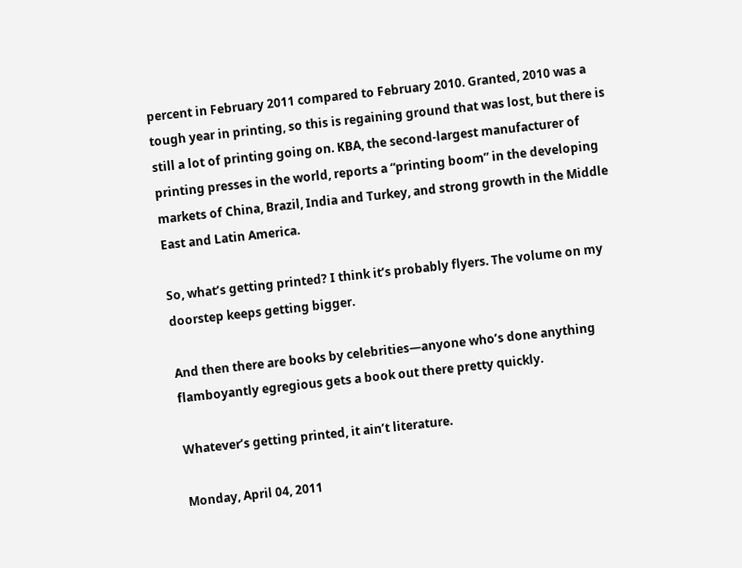percent in February 2011 compared to February 2010. Granted, 2010 was a tough year in printing, so this is regaining ground that was lost, but there is still a lot of printing going on. KBA, the second-largest manufacturer of printing presses in the world, reports a “printing boom” in the developing markets of China, Brazil, India and Turkey, and strong growth in the Middle East and Latin America.

So, what’s getting printed? I think it’s probably flyers. The volume on my doorstep keeps getting bigger.

And then there are books by celebrities—anyone who’s done anything flamboyantly egregious gets a book out there pretty quickly.

Whatever’s getting printed, it ain’t literature.

Monday, April 04, 2011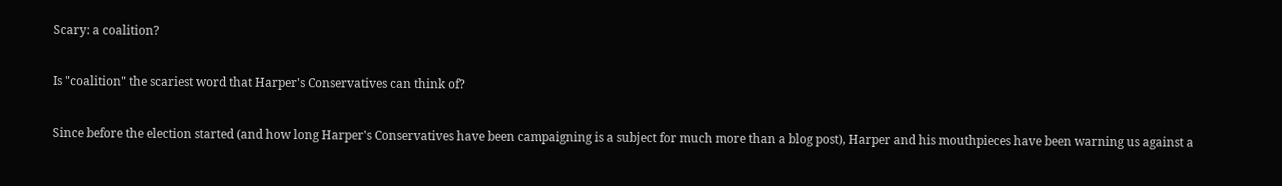Scary: a coalition?

Is "coalition" the scariest word that Harper's Conservatives can think of?

Since before the election started (and how long Harper's Conservatives have been campaigning is a subject for much more than a blog post), Harper and his mouthpieces have been warning us against a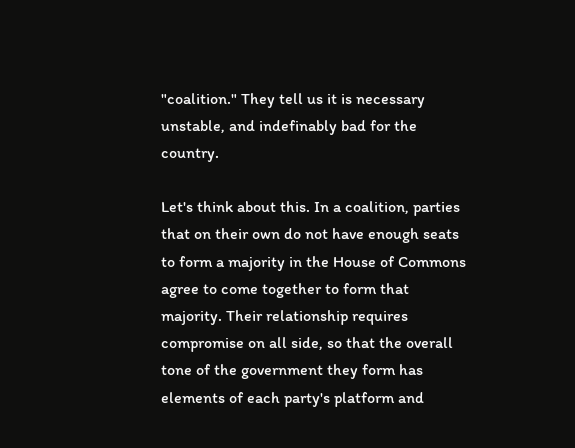"coalition." They tell us it is necessary unstable, and indefinably bad for the country.

Let's think about this. In a coalition, parties that on their own do not have enough seats to form a majority in the House of Commons agree to come together to form that majority. Their relationship requires compromise on all side, so that the overall tone of the government they form has elements of each party's platform and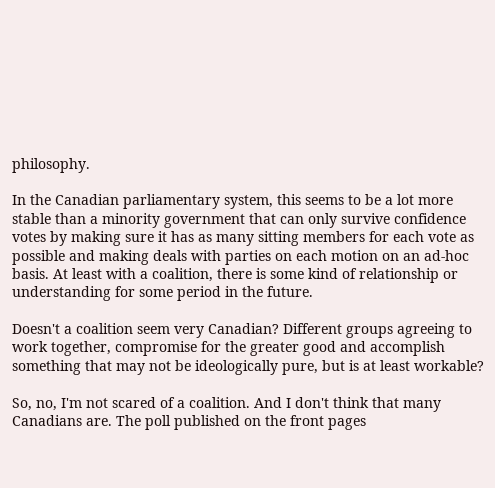philosophy.

In the Canadian parliamentary system, this seems to be a lot more stable than a minority government that can only survive confidence votes by making sure it has as many sitting members for each vote as possible and making deals with parties on each motion on an ad-hoc basis. At least with a coalition, there is some kind of relationship or understanding for some period in the future.

Doesn't a coalition seem very Canadian? Different groups agreeing to work together, compromise for the greater good and accomplish something that may not be ideologically pure, but is at least workable?

So, no, I'm not scared of a coalition. And I don't think that many Canadians are. The poll published on the front pages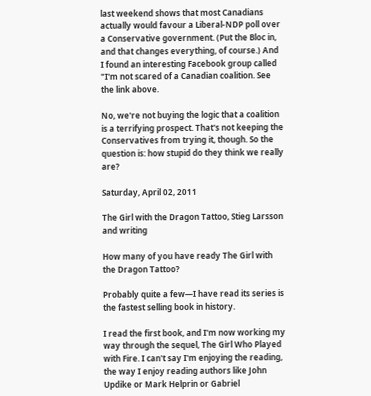last weekend shows that most Canadians actually would favour a Liberal-NDP poll over a Conservative government. (Put the Bloc in, and that changes everything, of course.) And I found an interesting Facebook group called "I'm not scared of a Canadian coalition. See the link above.

No, we're not buying the logic that a coalition is a terrifying prospect. That's not keeping the Conservatives from trying it, though. So the question is: how stupid do they think we really are?

Saturday, April 02, 2011

The Girl with the Dragon Tattoo, Stieg Larsson and writing

How many of you have ready The Girl with the Dragon Tattoo?

Probably quite a few—I have read its series is the fastest selling book in history.

I read the first book, and I'm now working my way through the sequel, The Girl Who Played with Fire. I can't say I'm enjoying the reading, the way I enjoy reading authors like John Updike or Mark Helprin or Gabriel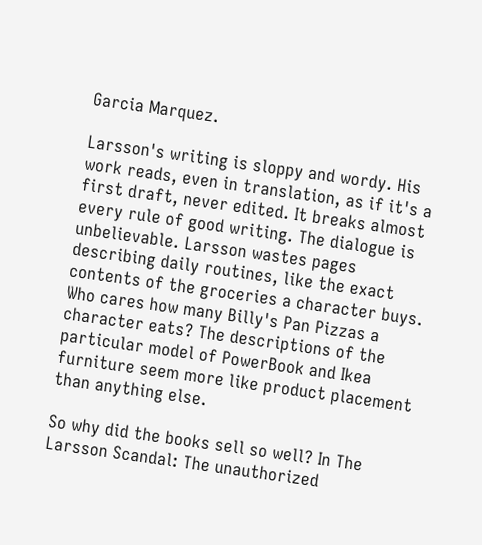Garcia Marquez.

Larsson's writing is sloppy and wordy. His work reads, even in translation, as if it's a first draft, never edited. It breaks almost every rule of good writing. The dialogue is unbelievable. Larsson wastes pages describing daily routines, like the exact contents of the groceries a character buys. Who cares how many Billy's Pan Pizzas a character eats? The descriptions of the particular model of PowerBook and Ikea furniture seem more like product placement than anything else.

So why did the books sell so well? In The Larsson Scandal: The unauthorized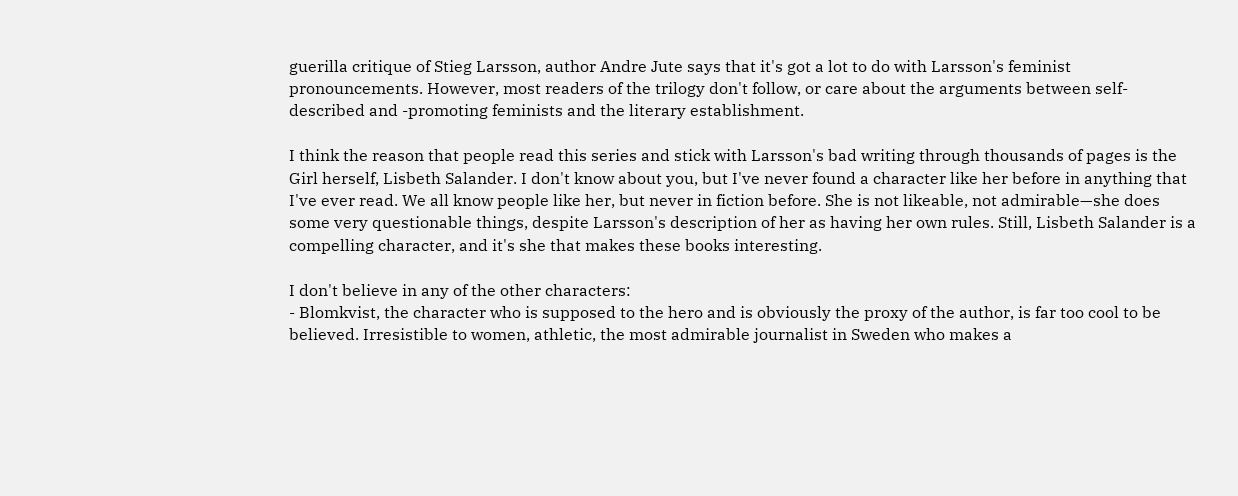guerilla critique of Stieg Larsson, author Andre Jute says that it's got a lot to do with Larsson's feminist pronouncements. However, most readers of the trilogy don't follow, or care about the arguments between self-described and -promoting feminists and the literary establishment.

I think the reason that people read this series and stick with Larsson's bad writing through thousands of pages is the Girl herself, Lisbeth Salander. I don't know about you, but I've never found a character like her before in anything that I've ever read. We all know people like her, but never in fiction before. She is not likeable, not admirable—she does some very questionable things, despite Larsson's description of her as having her own rules. Still, Lisbeth Salander is a compelling character, and it's she that makes these books interesting.

I don't believe in any of the other characters:
- Blomkvist, the character who is supposed to the hero and is obviously the proxy of the author, is far too cool to be believed. Irresistible to women, athletic, the most admirable journalist in Sweden who makes a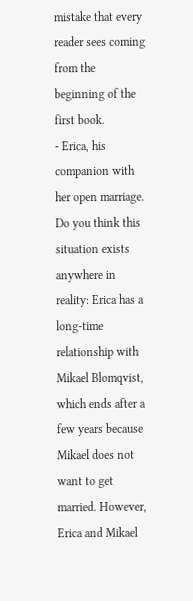mistake that every reader sees coming from the beginning of the first book.
- Erica, his companion with her open marriage. Do you think this situation exists anywhere in reality: Erica has a long-time relationship with Mikael Blomqvist, which ends after a few years because Mikael does not want to get married. However, Erica and Mikael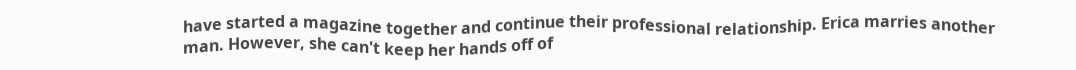have started a magazine together and continue their professional relationship. Erica marries another man. However, she can't keep her hands off of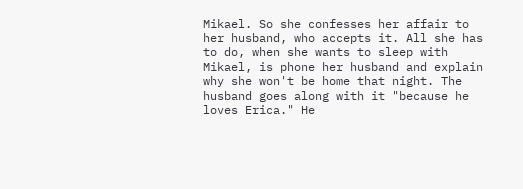Mikael. So she confesses her affair to her husband, who accepts it. All she has to do, when she wants to sleep with Mikael, is phone her husband and explain why she won't be home that night. The husband goes along with it "because he loves Erica." He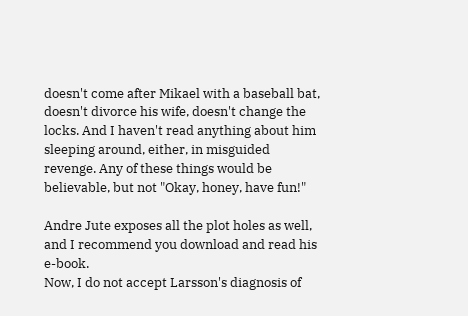doesn't come after Mikael with a baseball bat, doesn't divorce his wife, doesn't change the locks. And I haven't read anything about him sleeping around, either, in misguided revenge. Any of these things would be believable, but not "Okay, honey, have fun!"

Andre Jute exposes all the plot holes as well, and I recommend you download and read his e-book.
Now, I do not accept Larsson's diagnosis of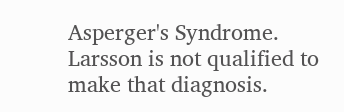Asperger's Syndrome. Larsson is not qualified to make that diagnosis.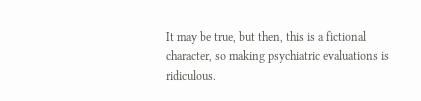It may be true, but then, this is a fictional character, so making psychiatric evaluations is ridiculous.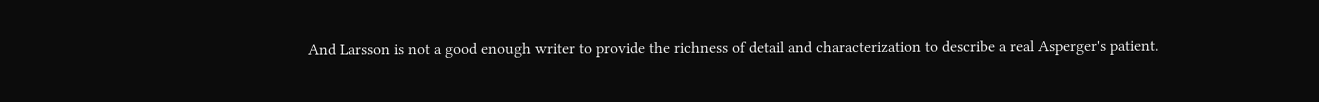And Larsson is not a good enough writer to provide the richness of detail and characterization to describe a real Asperger's patient.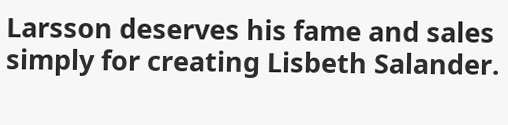Larsson deserves his fame and sales simply for creating Lisbeth Salander.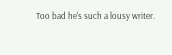Too bad he's such a lousy writer.